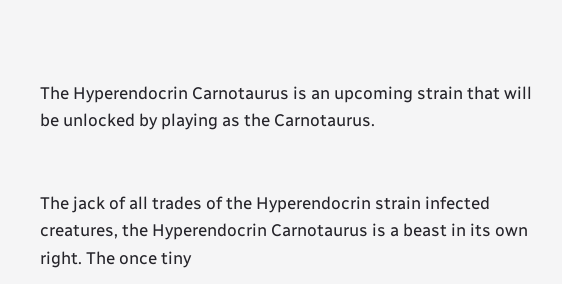The Hyperendocrin Carnotaurus is an upcoming strain that will be unlocked by playing as the Carnotaurus.


The jack of all trades of the Hyperendocrin strain infected creatures, the Hyperendocrin Carnotaurus is a beast in its own right. The once tiny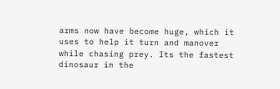arms now have become huge, which it uses to help it turn and manover while chasing prey. Its the fastest dinosaur in the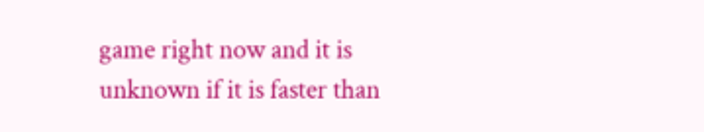game right now and it is unknown if it is faster than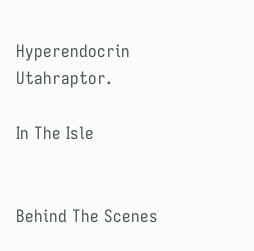Hyperendocrin Utahraptor.

In The Isle


Behind The Scenes